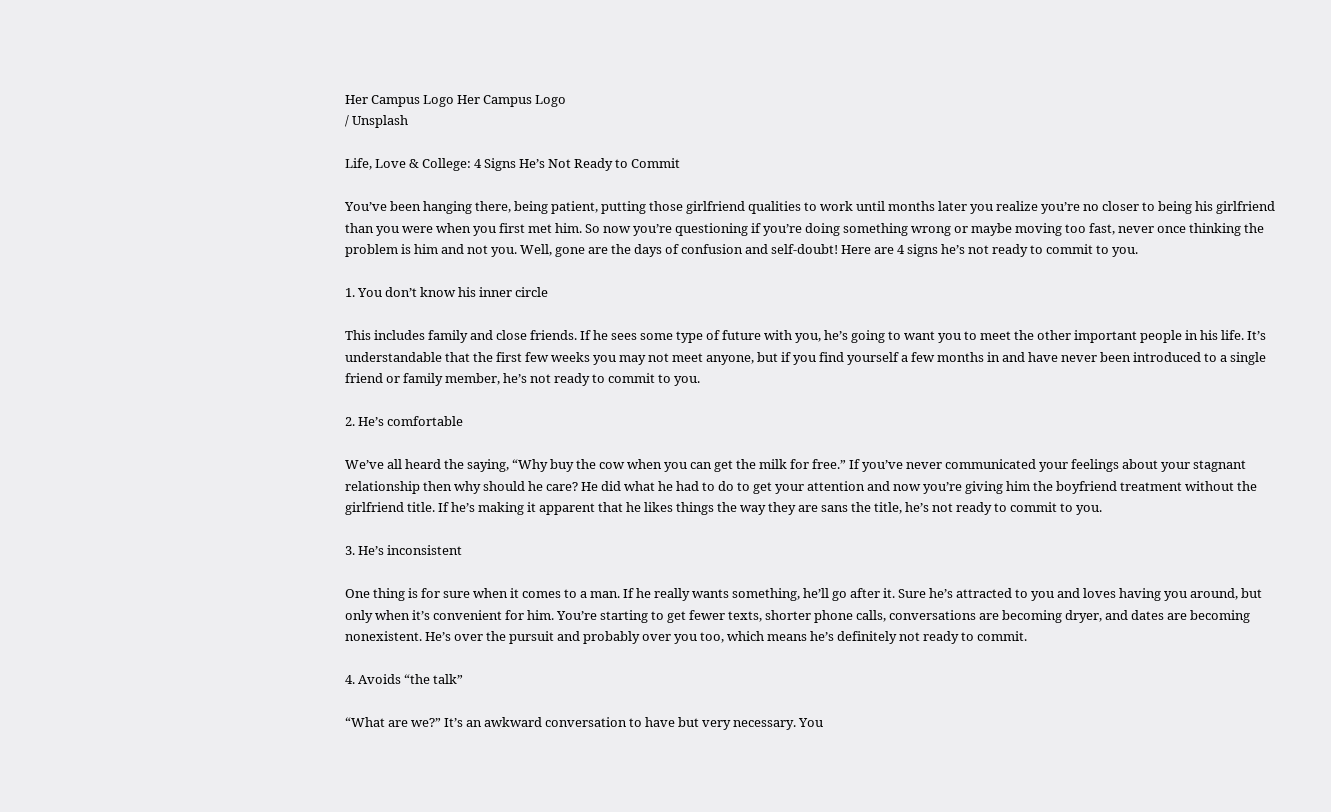Her Campus Logo Her Campus Logo
/ Unsplash

Life, Love & College: 4 Signs He’s Not Ready to Commit

You’ve been hanging there, being patient, putting those girlfriend qualities to work until months later you realize you’re no closer to being his girlfriend than you were when you first met him. So now you’re questioning if you’re doing something wrong or maybe moving too fast, never once thinking the problem is him and not you. Well, gone are the days of confusion and self-doubt! Here are 4 signs he’s not ready to commit to you.

1. You don’t know his inner circle

This includes family and close friends. If he sees some type of future with you, he’s going to want you to meet the other important people in his life. It’s understandable that the first few weeks you may not meet anyone, but if you find yourself a few months in and have never been introduced to a single friend or family member, he’s not ready to commit to you.

2. He’s comfortable

We’ve all heard the saying, “Why buy the cow when you can get the milk for free.” If you’ve never communicated your feelings about your stagnant relationship then why should he care? He did what he had to do to get your attention and now you’re giving him the boyfriend treatment without the girlfriend title. If he’s making it apparent that he likes things the way they are sans the title, he’s not ready to commit to you.

3. He’s inconsistent

One thing is for sure when it comes to a man. If he really wants something, he’ll go after it. Sure he’s attracted to you and loves having you around, but only when it’s convenient for him. You’re starting to get fewer texts, shorter phone calls, conversations are becoming dryer, and dates are becoming nonexistent. He’s over the pursuit and probably over you too, which means he’s definitely not ready to commit.

4. Avoids “the talk”

“What are we?” It’s an awkward conversation to have but very necessary. You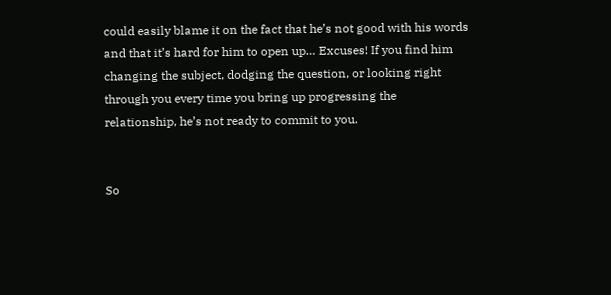could easily blame it on the fact that he’s not good with his words and that it’s hard for him to open up… Excuses! If you find him changing the subject, dodging the question, or looking right through you every time you bring up progressing the relationship, he’s not ready to commit to you.


So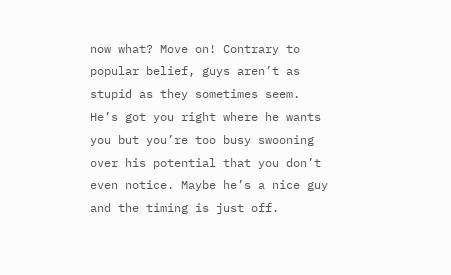now what? Move on! Contrary to popular belief, guys aren’t as stupid as they sometimes seem. He’s got you right where he wants you but you’re too busy swooning over his potential that you don’t even notice. Maybe he’s a nice guy and the timing is just off.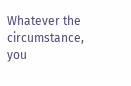Whatever the circumstance, you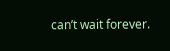can’t wait forever.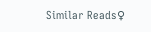Similar Reads♀